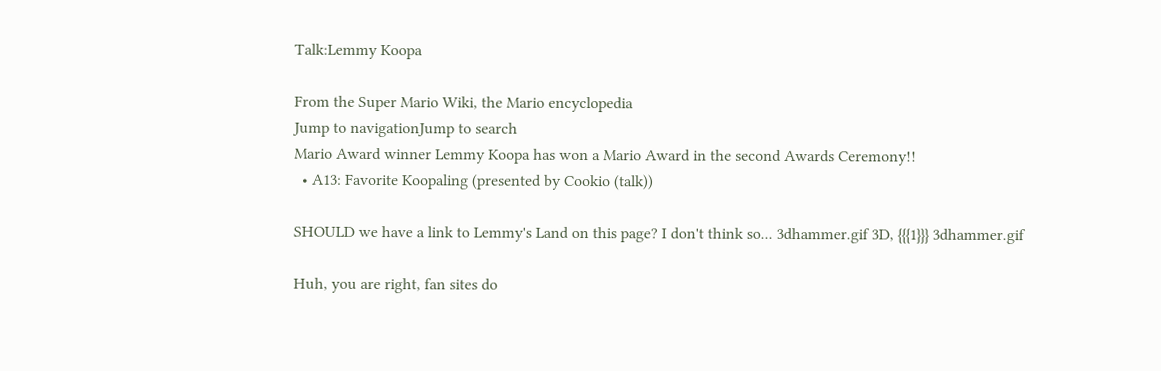Talk:Lemmy Koopa

From the Super Mario Wiki, the Mario encyclopedia
Jump to navigationJump to search
Mario Award winner Lemmy Koopa has won a Mario Award in the second Awards Ceremony!!
  • A13: Favorite Koopaling (presented by Cookio (talk))

SHOULD we have a link to Lemmy's Land on this page? I don't think so... 3dhammer.gif 3D, {{{1}}} 3dhammer.gif

Huh, you are right, fan sites do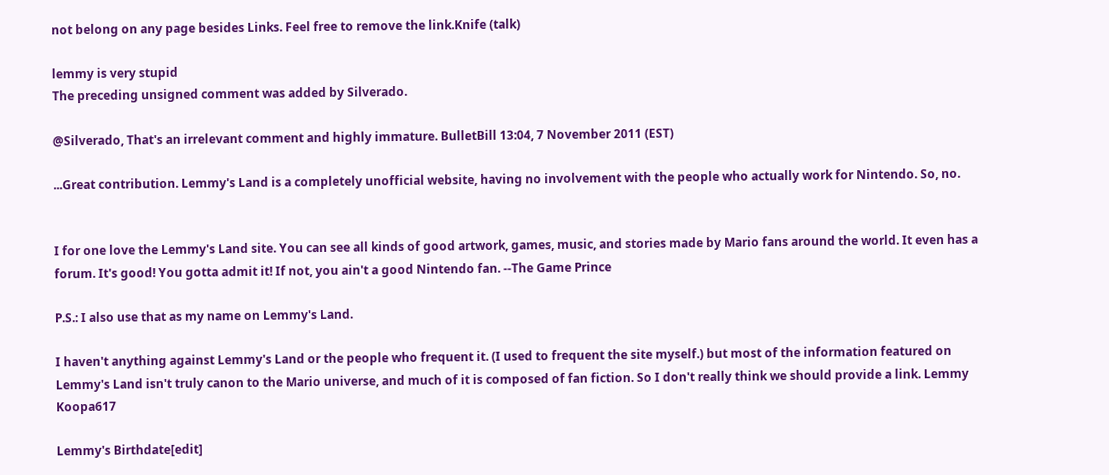not belong on any page besides Links. Feel free to remove the link.Knife (talk)

lemmy is very stupid
The preceding unsigned comment was added by Silverado.

@Silverado, That's an irrelevant comment and highly immature. BulletBill 13:04, 7 November 2011 (EST)

...Great contribution. Lemmy's Land is a completely unofficial website, having no involvement with the people who actually work for Nintendo. So, no.


I for one love the Lemmy's Land site. You can see all kinds of good artwork, games, music, and stories made by Mario fans around the world. It even has a forum. It's good! You gotta admit it! If not, you ain't a good Nintendo fan. --The Game Prince

P.S.: I also use that as my name on Lemmy's Land.

I haven't anything against Lemmy's Land or the people who frequent it. (I used to frequent the site myself.) but most of the information featured on Lemmy's Land isn't truly canon to the Mario universe, and much of it is composed of fan fiction. So I don't really think we should provide a link. Lemmy Koopa617

Lemmy's Birthdate[edit]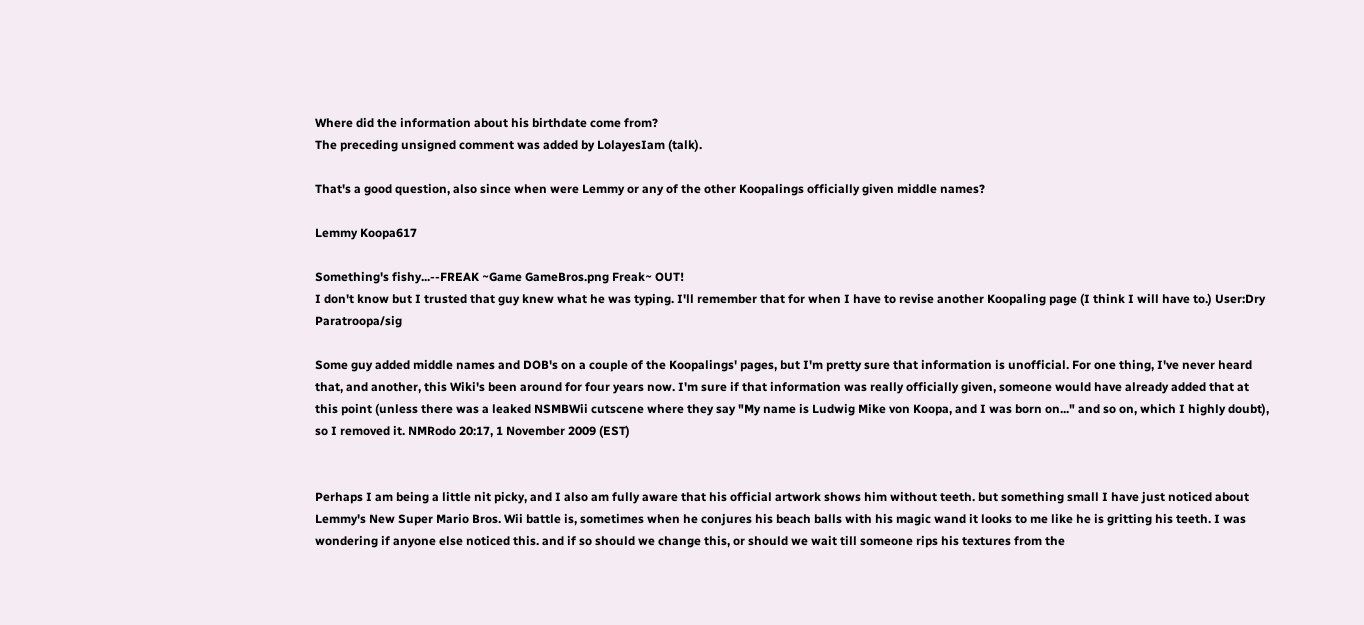Where did the information about his birthdate come from?
The preceding unsigned comment was added by LolayesIam (talk).

That's a good question, also since when were Lemmy or any of the other Koopalings officially given middle names?

Lemmy Koopa617

Something's fishy...--FREAK ~Game GameBros.png Freak~ OUT!
I don't know but I trusted that guy knew what he was typing. I'll remember that for when I have to revise another Koopaling page (I think I will have to.) User:Dry Paratroopa/sig

Some guy added middle names and DOB's on a couple of the Koopalings' pages, but I'm pretty sure that information is unofficial. For one thing, I've never heard that, and another, this Wiki's been around for four years now. I'm sure if that information was really officially given, someone would have already added that at this point (unless there was a leaked NSMBWii cutscene where they say "My name is Ludwig Mike von Koopa, and I was born on..." and so on, which I highly doubt), so I removed it. NMRodo 20:17, 1 November 2009 (EST)


Perhaps I am being a little nit picky, and I also am fully aware that his official artwork shows him without teeth. but something small I have just noticed about Lemmy's New Super Mario Bros. Wii battle is, sometimes when he conjures his beach balls with his magic wand it looks to me like he is gritting his teeth. I was wondering if anyone else noticed this. and if so should we change this, or should we wait till someone rips his textures from the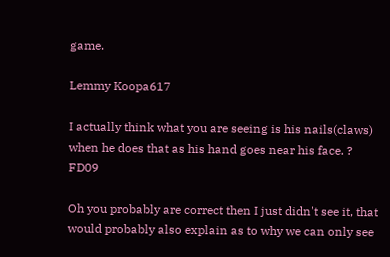game.

Lemmy Koopa617

I actually think what you are seeing is his nails(claws) when he does that as his hand goes near his face. ? FD09

Oh you probably are correct then I just didn't see it, that would probably also explain as to why we can only see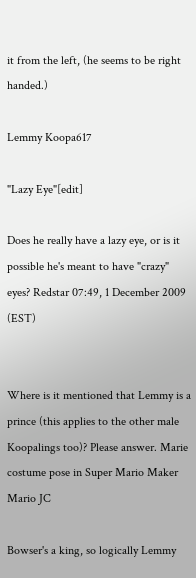it from the left, (he seems to be right handed.)

Lemmy Koopa617

"Lazy Eye"[edit]

Does he really have a lazy eye, or is it possible he's meant to have "crazy" eyes? Redstar 07:49, 1 December 2009 (EST)


Where is it mentioned that Lemmy is a prince (this applies to the other male Koopalings too)? Please answer. Marie costume pose in Super Mario Maker Mario JC

Bowser's a king, so logically Lemmy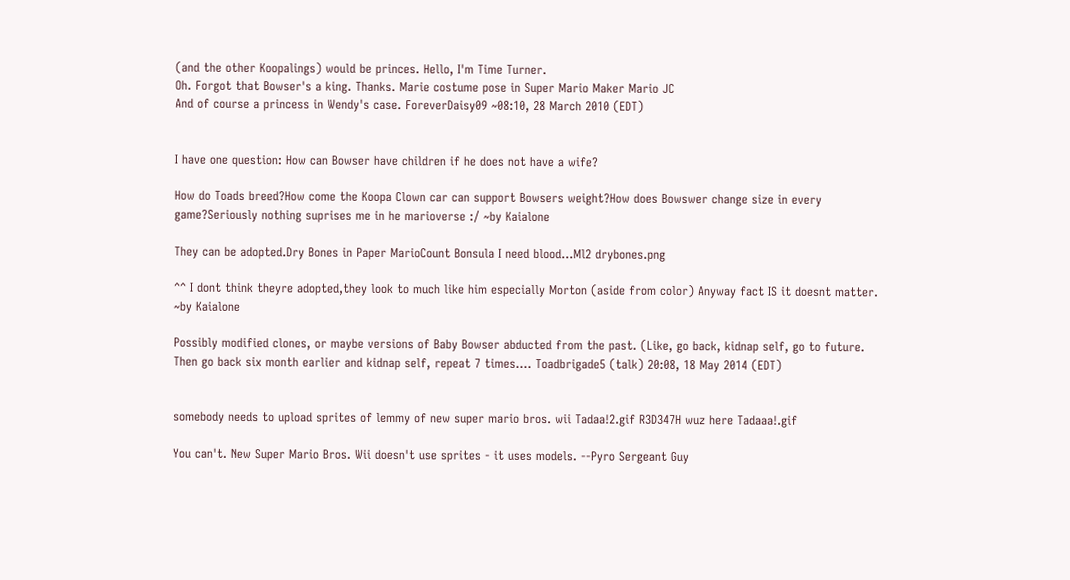(and the other Koopalings) would be princes. Hello, I'm Time Turner.
Oh. Forgot that Bowser's a king. Thanks. Marie costume pose in Super Mario Maker Mario JC
And of course a princess in Wendy's case. ForeverDaisy09 ~08:10, 28 March 2010 (EDT)


I have one question: How can Bowser have children if he does not have a wife?

How do Toads breed?How come the Koopa Clown car can support Bowsers weight?How does Bowswer change size in every game?Seriously nothing suprises me in he marioverse :/ ~by Kaialone

They can be adopted.Dry Bones in Paper MarioCount Bonsula I need blood...Ml2 drybones.png

^^ I dont think theyre adopted,they look to much like him especially Morton (aside from color) Anyway fact IS it doesnt matter. ~by Kaialone

Possibly modified clones, or maybe versions of Baby Bowser abducted from the past. (Like, go back, kidnap self, go to future. Then go back six month earlier and kidnap self, repeat 7 times.... Toadbrigade5 (talk) 20:08, 18 May 2014 (EDT)


somebody needs to upload sprites of lemmy of new super mario bros. wii Tadaa!2.gif R3D347H wuz here Tadaaa!.gif

You can't. New Super Mario Bros. Wii doesn't use sprites - it uses models. --Pyro Sergeant Guy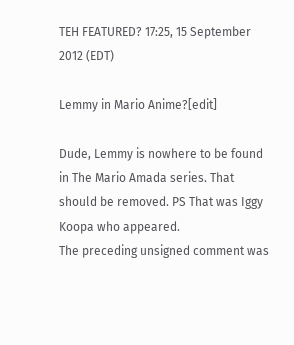TEH FEATURED? 17:25, 15 September 2012 (EDT)

Lemmy in Mario Anime?[edit]

Dude, Lemmy is nowhere to be found in The Mario Amada series. That should be removed. PS That was Iggy Koopa who appeared.
The preceding unsigned comment was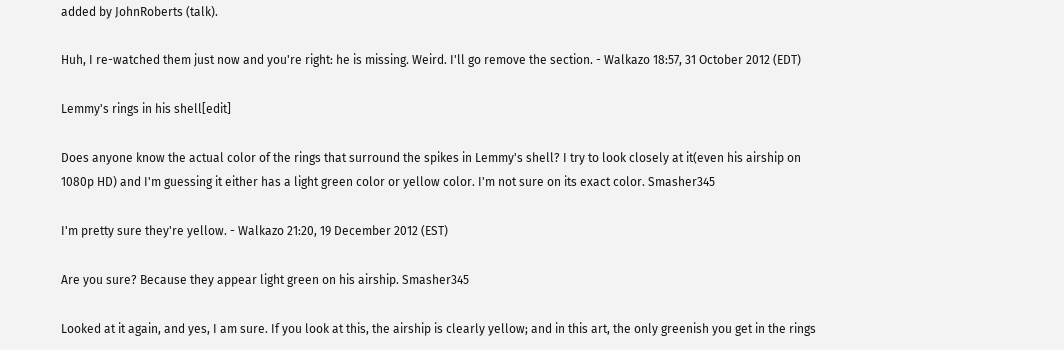added by JohnRoberts (talk).

Huh, I re-watched them just now and you're right: he is missing. Weird. I'll go remove the section. - Walkazo 18:57, 31 October 2012 (EDT)

Lemmy's rings in his shell[edit]

Does anyone know the actual color of the rings that surround the spikes in Lemmy's shell? I try to look closely at it(even his airship on 1080p HD) and I'm guessing it either has a light green color or yellow color. I'm not sure on its exact color. Smasher345

I'm pretty sure they're yellow. - Walkazo 21:20, 19 December 2012 (EST)

Are you sure? Because they appear light green on his airship. Smasher345

Looked at it again, and yes, I am sure. If you look at this, the airship is clearly yellow; and in this art, the only greenish you get in the rings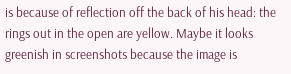is because of reflection off the back of his head: the rings out in the open are yellow. Maybe it looks greenish in screenshots because the image is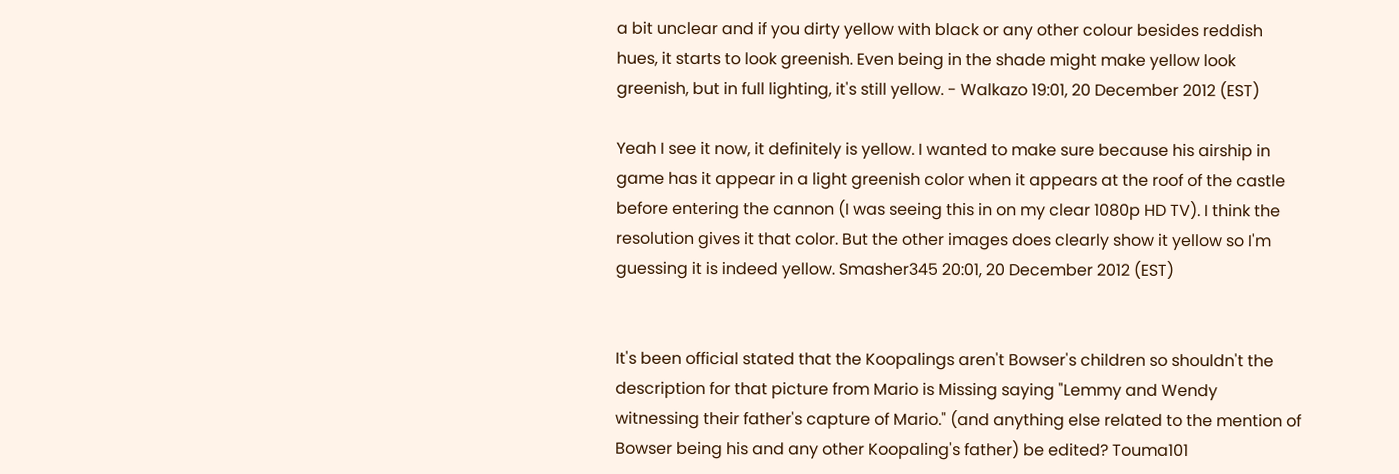a bit unclear and if you dirty yellow with black or any other colour besides reddish hues, it starts to look greenish. Even being in the shade might make yellow look greenish, but in full lighting, it's still yellow. - Walkazo 19:01, 20 December 2012 (EST)

Yeah I see it now, it definitely is yellow. I wanted to make sure because his airship in game has it appear in a light greenish color when it appears at the roof of the castle before entering the cannon (I was seeing this in on my clear 1080p HD TV). I think the resolution gives it that color. But the other images does clearly show it yellow so I'm guessing it is indeed yellow. Smasher345 20:01, 20 December 2012 (EST)


It's been official stated that the Koopalings aren't Bowser's children so shouldn't the description for that picture from Mario is Missing saying "Lemmy and Wendy witnessing their father's capture of Mario." (and anything else related to the mention of Bowser being his and any other Koopaling's father) be edited? Touma101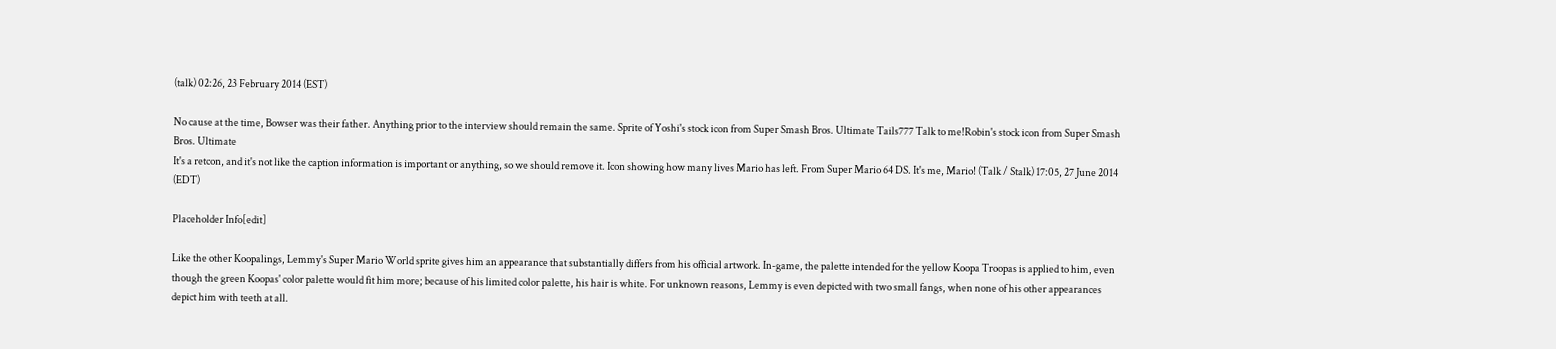(talk) 02:26, 23 February 2014 (EST)

No cause at the time, Bowser was their father. Anything prior to the interview should remain the same. Sprite of Yoshi's stock icon from Super Smash Bros. Ultimate Tails777 Talk to me!Robin's stock icon from Super Smash Bros. Ultimate
It's a retcon, and it's not like the caption information is important or anything, so we should remove it. Icon showing how many lives Mario has left. From Super Mario 64 DS. It's me, Mario! (Talk / Stalk) 17:05, 27 June 2014 (EDT)

Placeholder Info[edit]

Like the other Koopalings, Lemmy's Super Mario World sprite gives him an appearance that substantially differs from his official artwork. In-game, the palette intended for the yellow Koopa Troopas is applied to him, even though the green Koopas' color palette would fit him more; because of his limited color palette, his hair is white. For unknown reasons, Lemmy is even depicted with two small fangs, when none of his other appearances depict him with teeth at all.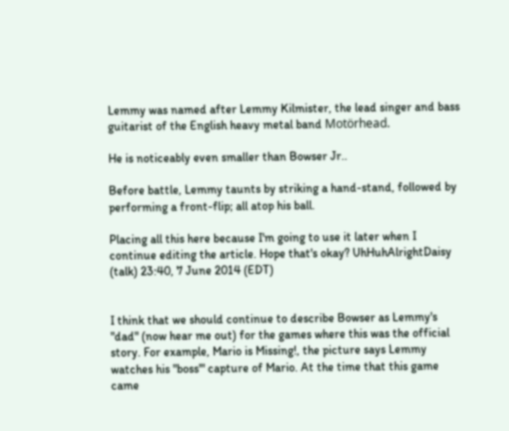Lemmy was named after Lemmy Kilmister, the lead singer and bass guitarist of the English heavy metal band Motörhead.

He is noticeably even smaller than Bowser Jr..

Before battle, Lemmy taunts by striking a hand-stand, followed by performing a front-flip; all atop his ball.

Placing all this here because I'm going to use it later when I continue editing the article. Hope that's okay? UhHuhAlrightDaisy (talk) 23:40, 7 June 2014 (EDT)


I think that we should continue to describe Bowser as Lemmy's "dad" (now hear me out) for the games where this was the official story. For example, Mario is Missing!, the picture says Lemmy watches his "boss'" capture of Mario. At the time that this game came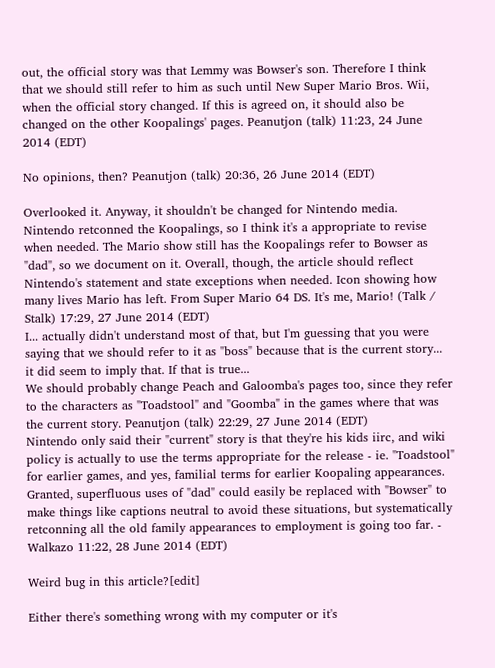out, the official story was that Lemmy was Bowser's son. Therefore I think that we should still refer to him as such until New Super Mario Bros. Wii, when the official story changed. If this is agreed on, it should also be changed on the other Koopalings' pages. Peanutjon (talk) 11:23, 24 June 2014 (EDT)

No opinions, then? Peanutjon (talk) 20:36, 26 June 2014 (EDT)

Overlooked it. Anyway, it shouldn't be changed for Nintendo media. Nintendo retconned the Koopalings, so I think it's a appropriate to revise when needed. The Mario show still has the Koopalings refer to Bowser as "dad", so we document on it. Overall, though, the article should reflect Nintendo's statement and state exceptions when needed. Icon showing how many lives Mario has left. From Super Mario 64 DS. It's me, Mario! (Talk / Stalk) 17:29, 27 June 2014 (EDT)
I... actually didn't understand most of that, but I'm guessing that you were saying that we should refer to it as "boss" because that is the current story... it did seem to imply that. If that is true...
We should probably change Peach and Galoomba's pages too, since they refer to the characters as "Toadstool" and "Goomba" in the games where that was the current story. Peanutjon (talk) 22:29, 27 June 2014 (EDT)
Nintendo only said their "current" story is that they're his kids iirc, and wiki policy is actually to use the terms appropriate for the release - ie. "Toadstool" for earlier games, and yes, familial terms for earlier Koopaling appearances. Granted, superfluous uses of "dad" could easily be replaced with "Bowser" to make things like captions neutral to avoid these situations, but systematically retconning all the old family appearances to employment is going too far. - Walkazo 11:22, 28 June 2014 (EDT)

Weird bug in this article?[edit]

Either there's something wrong with my computer or it's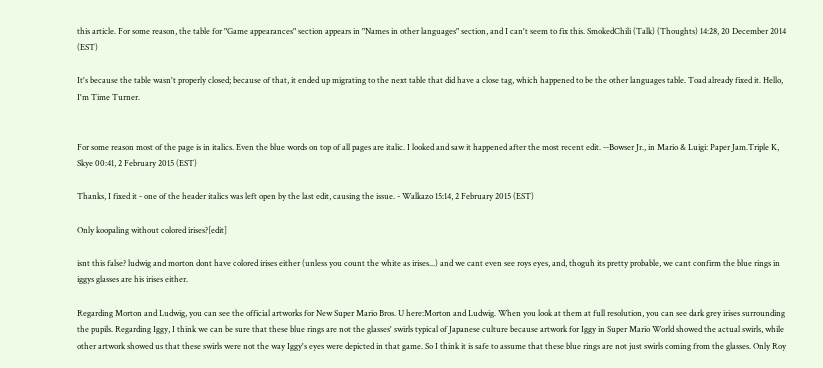this article. For some reason, the table for "Game appearances" section appears in "Names in other languages" section, and I can't seem to fix this. SmokedChili (Talk) (Thoughts) 14:28, 20 December 2014 (EST)

It's because the table wasn't properly closed; because of that, it ended up migrating to the next table that did have a close tag, which happened to be the other languages table. Toad already fixed it. Hello, I'm Time Turner.


For some reason most of the page is in italics. Even the blue words on top of all pages are italic. I looked and saw it happened after the most recent edit. --Bowser Jr., in Mario & Luigi: Paper Jam.Triple K, Skye 00:41, 2 February 2015 (EST)

Thanks, I fixed it - one of the header italics was left open by the last edit, causing the issue. - Walkazo 15:14, 2 February 2015 (EST)

Only koopaling without colored irises?[edit]

isnt this false? ludwig and morton dont have colored irises either (unless you count the white as irises...) and we cant even see roys eyes, and, thoguh its pretty probable, we cant confirm the blue rings in iggys glasses are his irises either.

Regarding Morton and Ludwig, you can see the official artworks for New Super Mario Bros. U here:Morton and Ludwig. When you look at them at full resolution, you can see dark grey irises surrounding the pupils. Regarding Iggy, I think we can be sure that these blue rings are not the glasses' swirls typical of Japanese culture because artwork for Iggy in Super Mario World showed the actual swirls, while other artwork showed us that these swirls were not the way Iggy's eyes were depicted in that game. So I think it is safe to assume that these blue rings are not just swirls coming from the glasses. Only Roy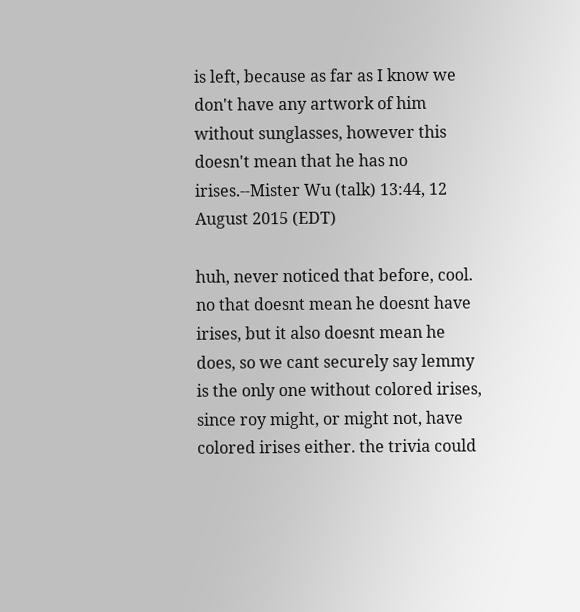is left, because as far as I know we don't have any artwork of him without sunglasses, however this doesn't mean that he has no irises.--Mister Wu (talk) 13:44, 12 August 2015 (EDT)

huh, never noticed that before, cool. no that doesnt mean he doesnt have irises, but it also doesnt mean he does, so we cant securely say lemmy is the only one without colored irises, since roy might, or might not, have colored irises either. the trivia could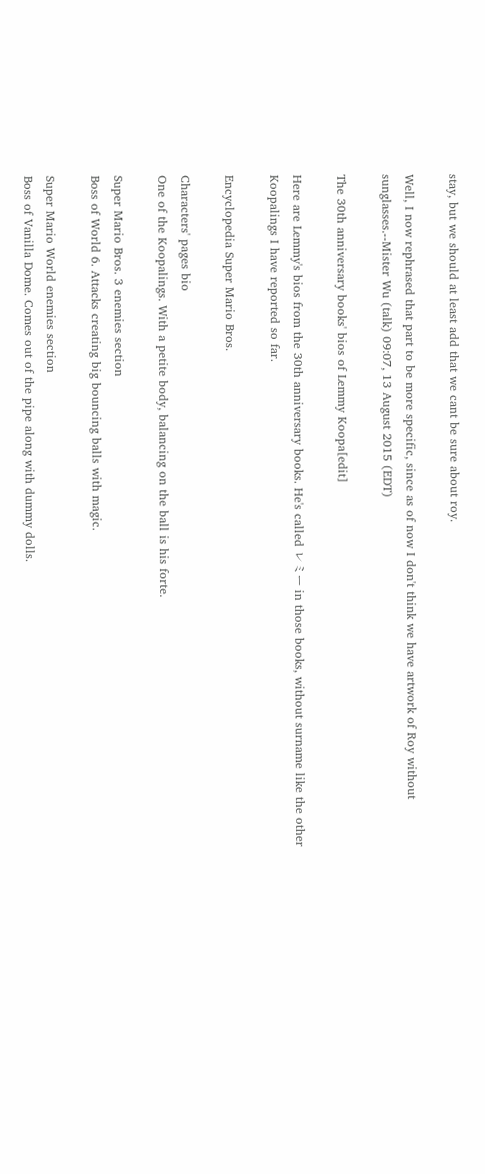stay, but we should at least add that we cant be sure about roy.

Well, I now rephrased that part to be more specific, since as of now I don't think we have artwork of Roy without sunglasses.--Mister Wu (talk) 09:07, 13 August 2015 (EDT)

The 30th anniversary books' bios of Lemmy Koopa[edit]

Here are Lemmy's bios from the 30th anniversary books. He's called レミー in those books, without surname like the other Koopalings I have reported so far.

Encyclopedia Super Mario Bros.

Characters' pages bio
One of the Koopalings. With a petite body, balancing on the ball is his forte.

Super Mario Bros. 3 enemies section
Boss of World 6. Attacks creating big bouncing balls with magic.

Super Mario World enemies section
Boss of Vanilla Dome. Comes out of the pipe along with dummy dolls.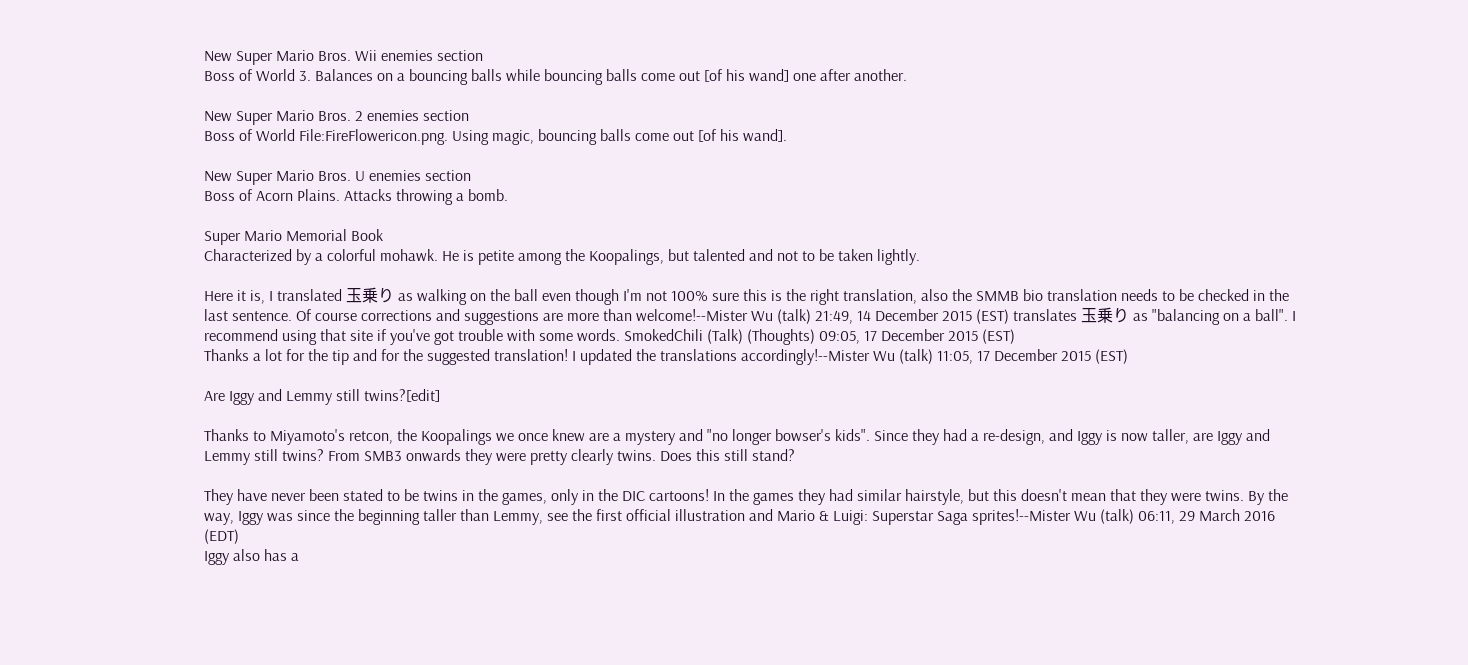New Super Mario Bros. Wii enemies section
Boss of World 3. Balances on a bouncing balls while bouncing balls come out [of his wand] one after another.

New Super Mario Bros. 2 enemies section
Boss of World File:FireFlowericon.png. Using magic, bouncing balls come out [of his wand].

New Super Mario Bros. U enemies section
Boss of Acorn Plains. Attacks throwing a bomb.

Super Mario Memorial Book
Characterized by a colorful mohawk. He is petite among the Koopalings, but talented and not to be taken lightly.

Here it is, I translated 玉乗り as walking on the ball even though I'm not 100% sure this is the right translation, also the SMMB bio translation needs to be checked in the last sentence. Of course corrections and suggestions are more than welcome!--Mister Wu (talk) 21:49, 14 December 2015 (EST) translates 玉乗り as "balancing on a ball". I recommend using that site if you've got trouble with some words. SmokedChili (Talk) (Thoughts) 09:05, 17 December 2015 (EST)
Thanks a lot for the tip and for the suggested translation! I updated the translations accordingly!--Mister Wu (talk) 11:05, 17 December 2015 (EST)

Are Iggy and Lemmy still twins?[edit]

Thanks to Miyamoto's retcon, the Koopalings we once knew are a mystery and "no longer bowser's kids". Since they had a re-design, and Iggy is now taller, are Iggy and Lemmy still twins? From SMB3 onwards they were pretty clearly twins. Does this still stand?

They have never been stated to be twins in the games, only in the DIC cartoons! In the games they had similar hairstyle, but this doesn't mean that they were twins. By the way, Iggy was since the beginning taller than Lemmy, see the first official illustration and Mario & Luigi: Superstar Saga sprites!--Mister Wu (talk) 06:11, 29 March 2016 (EDT)
Iggy also has a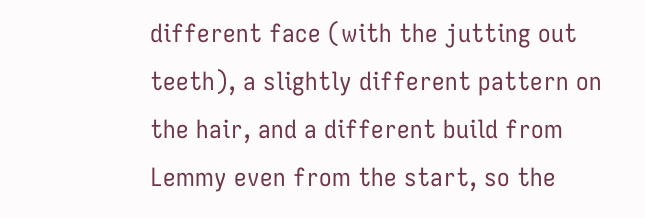different face (with the jutting out teeth), a slightly different pattern on the hair, and a different build from Lemmy even from the start, so the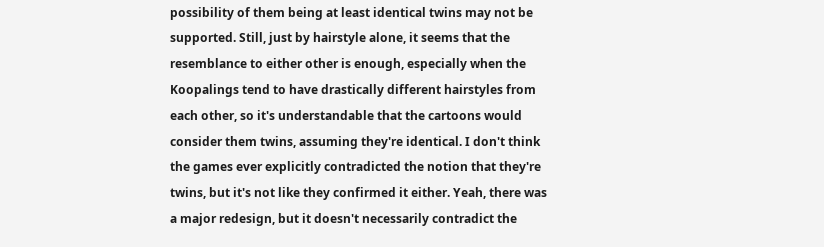possibility of them being at least identical twins may not be supported. Still, just by hairstyle alone, it seems that the resemblance to either other is enough, especially when the Koopalings tend to have drastically different hairstyles from each other, so it's understandable that the cartoons would consider them twins, assuming they're identical. I don't think the games ever explicitly contradicted the notion that they're twins, but it's not like they confirmed it either. Yeah, there was a major redesign, but it doesn't necessarily contradict the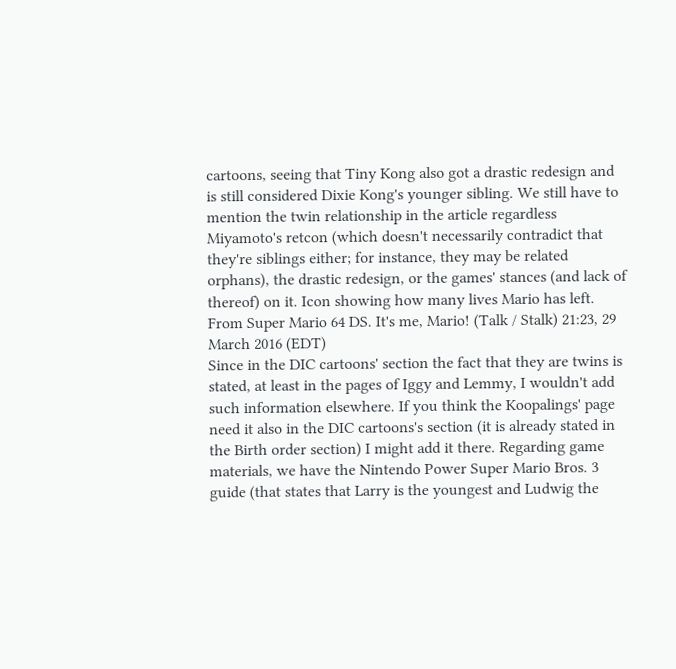cartoons, seeing that Tiny Kong also got a drastic redesign and is still considered Dixie Kong's younger sibling. We still have to mention the twin relationship in the article regardless Miyamoto's retcon (which doesn't necessarily contradict that they're siblings either; for instance, they may be related orphans), the drastic redesign, or the games' stances (and lack of thereof) on it. Icon showing how many lives Mario has left. From Super Mario 64 DS. It's me, Mario! (Talk / Stalk) 21:23, 29 March 2016 (EDT)
Since in the DIC cartoons' section the fact that they are twins is stated, at least in the pages of Iggy and Lemmy, I wouldn't add such information elsewhere. If you think the Koopalings' page need it also in the DIC cartoons's section (it is already stated in the Birth order section) I might add it there. Regarding game materials, we have the Nintendo Power Super Mario Bros. 3 guide (that states that Larry is the youngest and Ludwig the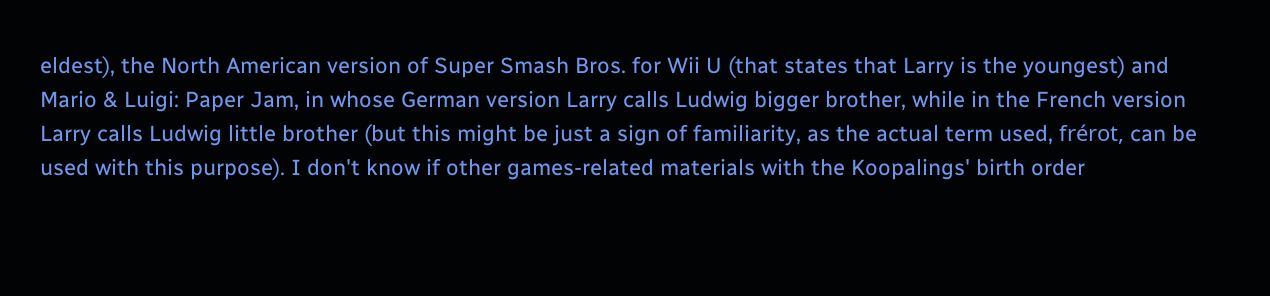eldest), the North American version of Super Smash Bros. for Wii U (that states that Larry is the youngest) and Mario & Luigi: Paper Jam, in whose German version Larry calls Ludwig bigger brother, while in the French version Larry calls Ludwig little brother (but this might be just a sign of familiarity, as the actual term used, frérot, can be used with this purpose). I don't know if other games-related materials with the Koopalings' birth order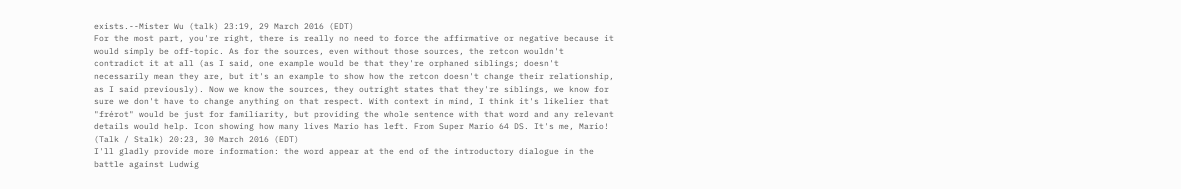exists.--Mister Wu (talk) 23:19, 29 March 2016 (EDT)
For the most part, you're right, there is really no need to force the affirmative or negative because it would simply be off-topic. As for the sources, even without those sources, the retcon wouldn't contradict it at all (as I said, one example would be that they're orphaned siblings; doesn't necessarily mean they are, but it's an example to show how the retcon doesn't change their relationship, as I said previously). Now we know the sources, they outright states that they're siblings, we know for sure we don't have to change anything on that respect. With context in mind, I think it's likelier that "frérot" would be just for familiarity, but providing the whole sentence with that word and any relevant details would help. Icon showing how many lives Mario has left. From Super Mario 64 DS. It's me, Mario! (Talk / Stalk) 20:23, 30 March 2016 (EDT)
I'll gladly provide more information: the word appear at the end of the introductory dialogue in the battle against Ludwig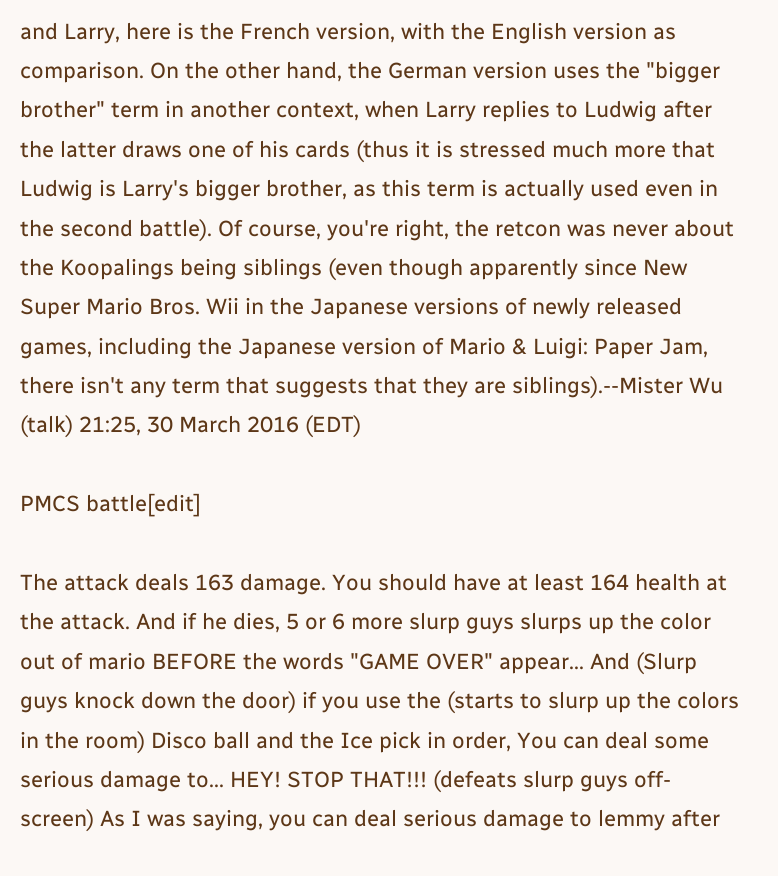and Larry, here is the French version, with the English version as comparison. On the other hand, the German version uses the "bigger brother" term in another context, when Larry replies to Ludwig after the latter draws one of his cards (thus it is stressed much more that Ludwig is Larry's bigger brother, as this term is actually used even in the second battle). Of course, you're right, the retcon was never about the Koopalings being siblings (even though apparently since New Super Mario Bros. Wii in the Japanese versions of newly released games, including the Japanese version of Mario & Luigi: Paper Jam, there isn't any term that suggests that they are siblings).--Mister Wu (talk) 21:25, 30 March 2016 (EDT)

PMCS battle[edit]

The attack deals 163 damage. You should have at least 164 health at the attack. And if he dies, 5 or 6 more slurp guys slurps up the color out of mario BEFORE the words "GAME OVER" appear... And (Slurp guys knock down the door) if you use the (starts to slurp up the colors in the room) Disco ball and the Ice pick in order, You can deal some serious damage to... HEY! STOP THAT!!! (defeats slurp guys off-screen) As I was saying, you can deal serious damage to lemmy after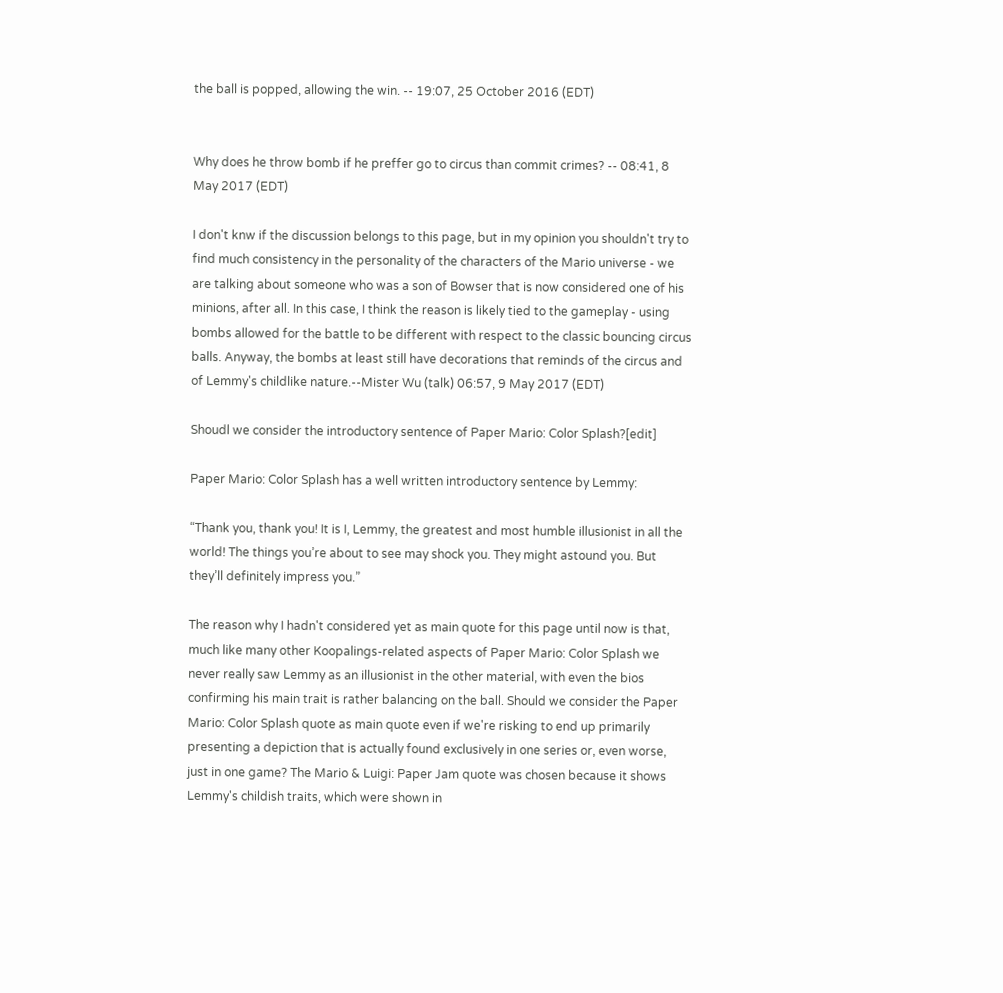the ball is popped, allowing the win. -- 19:07, 25 October 2016 (EDT)


Why does he throw bomb if he preffer go to circus than commit crimes? -- 08:41, 8 May 2017 (EDT)

I don't knw if the discussion belongs to this page, but in my opinion you shouldn't try to find much consistency in the personality of the characters of the Mario universe - we are talking about someone who was a son of Bowser that is now considered one of his minions, after all. In this case, I think the reason is likely tied to the gameplay - using bombs allowed for the battle to be different with respect to the classic bouncing circus balls. Anyway, the bombs at least still have decorations that reminds of the circus and of Lemmy's childlike nature.--Mister Wu (talk) 06:57, 9 May 2017 (EDT)

Shoudl we consider the introductory sentence of Paper Mario: Color Splash?[edit]

Paper Mario: Color Splash has a well written introductory sentence by Lemmy:

“Thank you, thank you! It is I, Lemmy, the greatest and most humble illusionist in all the world! The things you’re about to see may shock you. They might astound you. But they’ll definitely impress you.”

The reason why I hadn't considered yet as main quote for this page until now is that, much like many other Koopalings-related aspects of Paper Mario: Color Splash we never really saw Lemmy as an illusionist in the other material, with even the bios confirming his main trait is rather balancing on the ball. Should we consider the Paper Mario: Color Splash quote as main quote even if we're risking to end up primarily presenting a depiction that is actually found exclusively in one series or, even worse, just in one game? The Mario & Luigi: Paper Jam quote was chosen because it shows Lemmy's childish traits, which were shown in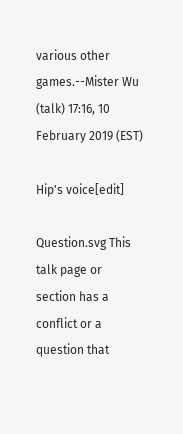various other games.--Mister Wu (talk) 17:16, 10 February 2019 (EST)

Hip's voice[edit]

Question.svg This talk page or section has a conflict or a question that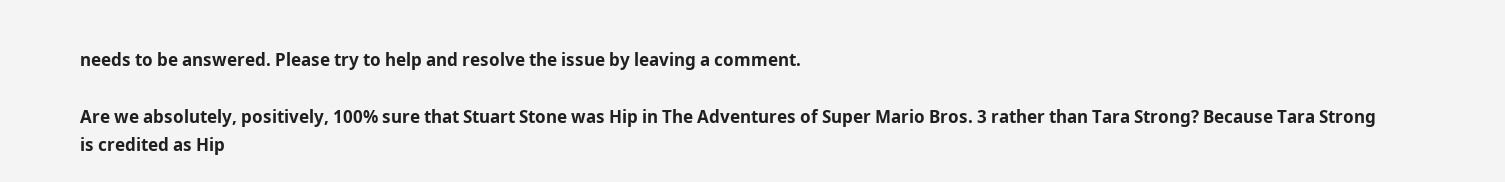needs to be answered. Please try to help and resolve the issue by leaving a comment.

Are we absolutely, positively, 100% sure that Stuart Stone was Hip in The Adventures of Super Mario Bros. 3 rather than Tara Strong? Because Tara Strong is credited as Hip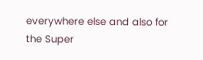everywhere else and also for the Super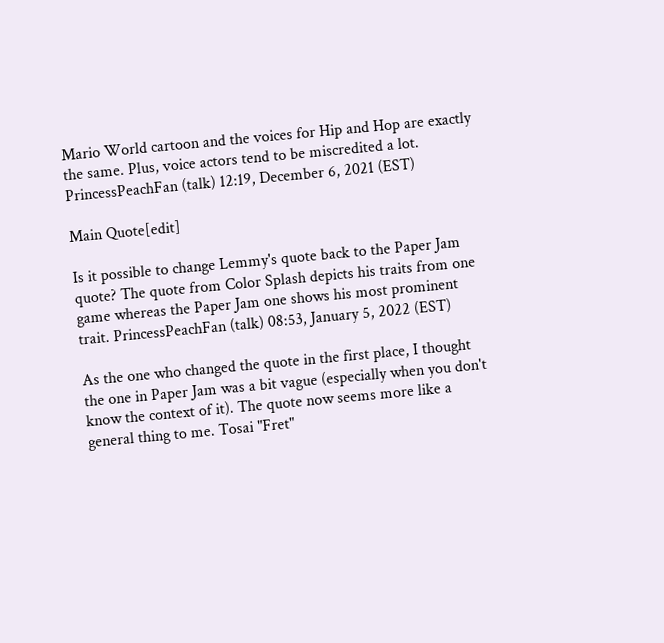Mario World cartoon and the voices for Hip and Hop are exactly the same. Plus, voice actors tend to be miscredited a lot. PrincessPeachFan (talk) 12:19, December 6, 2021 (EST)

Main Quote[edit]

Is it possible to change Lemmy's quote back to the Paper Jam quote? The quote from Color Splash depicts his traits from one game whereas the Paper Jam one shows his most prominent trait. PrincessPeachFan (talk) 08:53, January 5, 2022 (EST)

As the one who changed the quote in the first place, I thought the one in Paper Jam was a bit vague (especially when you don't know the context of it). The quote now seems more like a general thing to me. Tosai "Fret"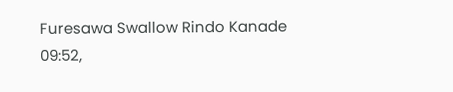Furesawa Swallow Rindo Kanade 09:52,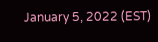January 5, 2022 (EST)